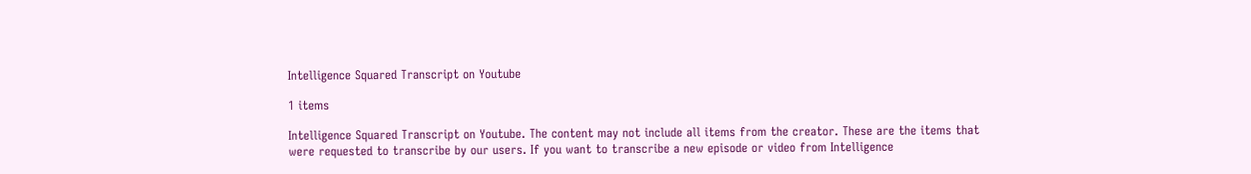Intelligence Squared Transcript on Youtube

1 items

Intelligence Squared Transcript on Youtube. The content may not include all items from the creator. These are the items that were requested to transcribe by our users. If you want to transcribe a new episode or video from Intelligence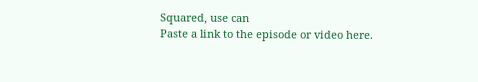Squared, use can
Paste a link to the episode or video here.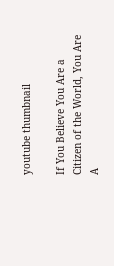youtube thumbnail

If You Believe You Are a Citizen of the World, You Are A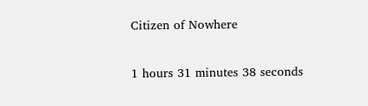Citizen of Nowhere

1 hours 31 minutes 38 seconds